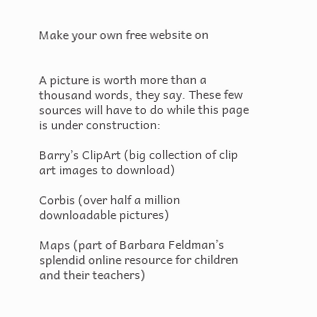Make your own free website on


A picture is worth more than a thousand words, they say. These few sources will have to do while this page is under construction:

Barry’s ClipArt (big collection of clip art images to download)

Corbis (over half a million downloadable pictures)

Maps (part of Barbara Feldman’s splendid online resource for children and their teachers)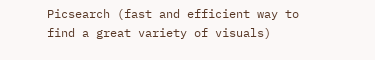Picsearch (fast and efficient way to find a great variety of visuals)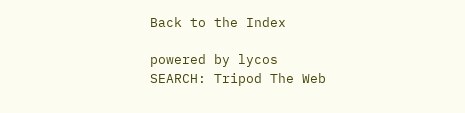Back to the Index

powered by lycos
SEARCH: Tripod The Web